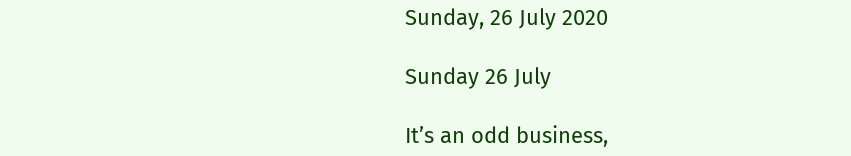Sunday, 26 July 2020

Sunday 26 July

It’s an odd business,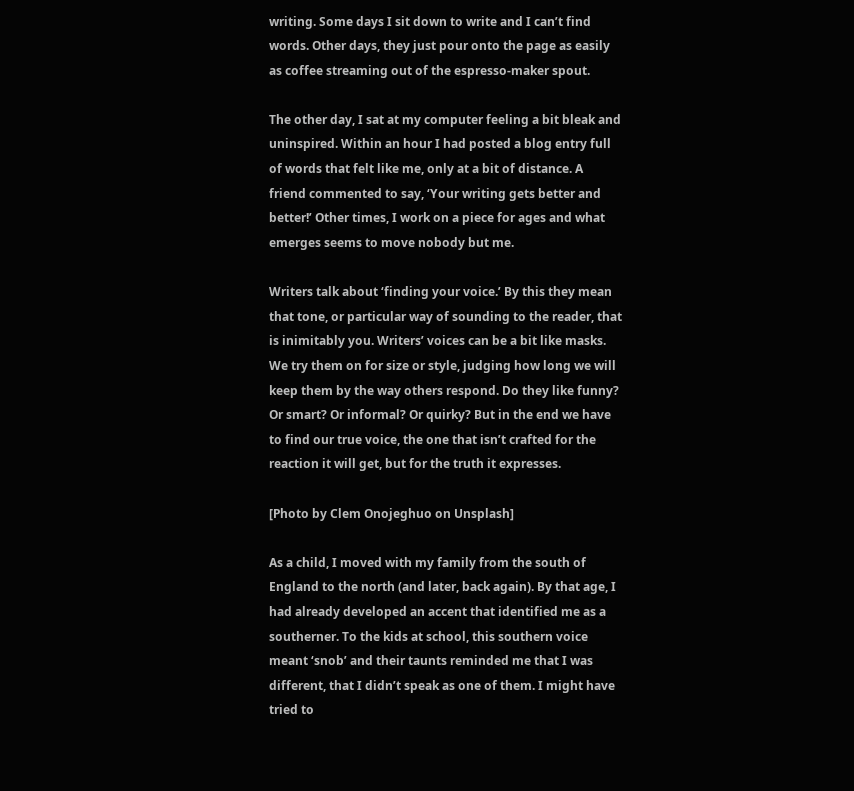writing. Some days I sit down to write and I can’t find words. Other days, they just pour onto the page as easily as coffee streaming out of the espresso-maker spout.

The other day, I sat at my computer feeling a bit bleak and uninspired. Within an hour I had posted a blog entry full of words that felt like me, only at a bit of distance. A friend commented to say, ‘Your writing gets better and better!’ Other times, I work on a piece for ages and what emerges seems to move nobody but me.

Writers talk about ‘finding your voice.’ By this they mean that tone, or particular way of sounding to the reader, that is inimitably you. Writers’ voices can be a bit like masks. We try them on for size or style, judging how long we will keep them by the way others respond. Do they like funny? Or smart? Or informal? Or quirky? But in the end we have to find our true voice, the one that isn’t crafted for the reaction it will get, but for the truth it expresses.

[Photo by Clem Onojeghuo on Unsplash]

As a child, I moved with my family from the south of England to the north (and later, back again). By that age, I had already developed an accent that identified me as a southerner. To the kids at school, this southern voice meant ‘snob’ and their taunts reminded me that I was different, that I didn’t speak as one of them. I might have tried to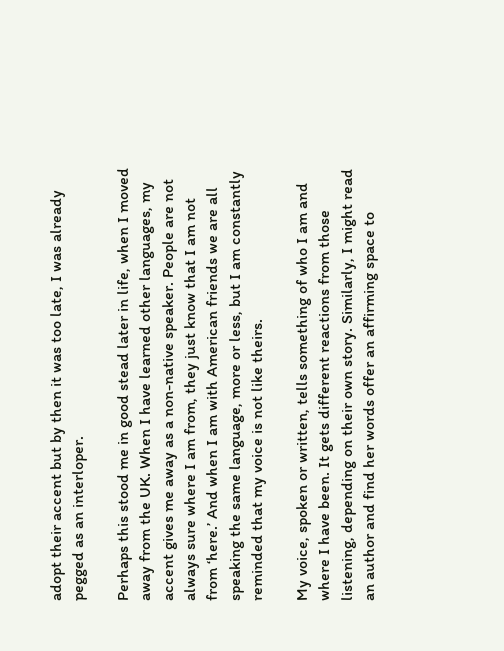adopt their accent but by then it was too late, I was already pegged as an interloper.

Perhaps this stood me in good stead later in life, when I moved away from the UK. When I have learned other languages, my accent gives me away as a non-native speaker. People are not always sure where I am from, they just know that I am not from ‘here.’ And when I am with American friends we are all speaking the same language, more or less, but I am constantly reminded that my voice is not like theirs.

My voice, spoken or written, tells something of who I am and where I have been. It gets different reactions from those listening, depending on their own story. Similarly, I might read an author and find her words offer an affirming space to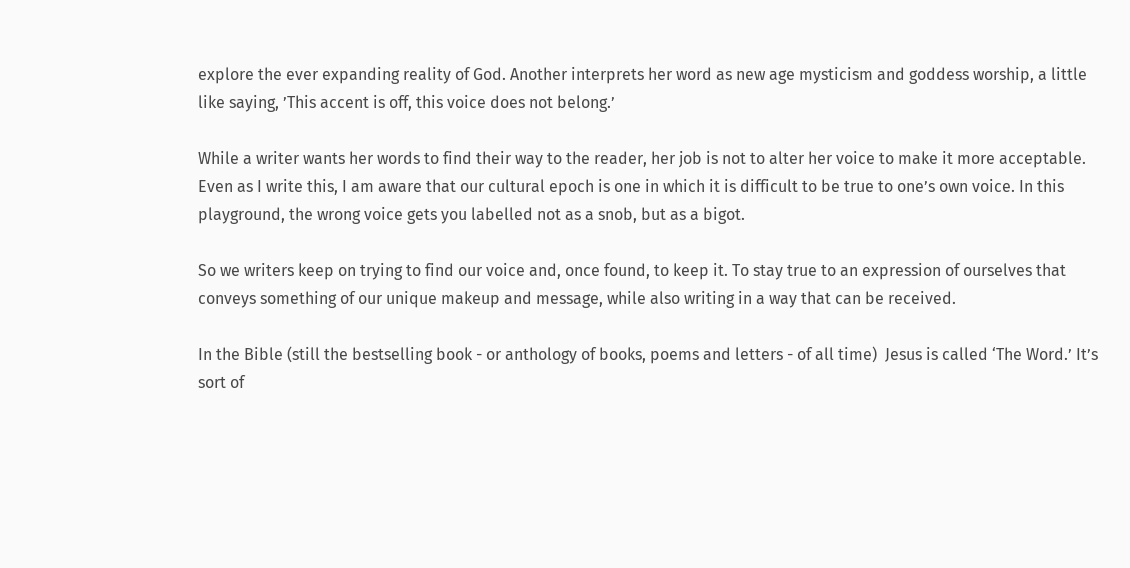explore the ever expanding reality of God. Another interprets her word as new age mysticism and goddess worship, a little like saying, ’This accent is off, this voice does not belong.’

While a writer wants her words to find their way to the reader, her job is not to alter her voice to make it more acceptable. Even as I write this, I am aware that our cultural epoch is one in which it is difficult to be true to one’s own voice. In this playground, the wrong voice gets you labelled not as a snob, but as a bigot.

So we writers keep on trying to find our voice and, once found, to keep it. To stay true to an expression of ourselves that conveys something of our unique makeup and message, while also writing in a way that can be received.

In the Bible (still the bestselling book - or anthology of books, poems and letters - of all time)  Jesus is called ‘The Word.’ It’s sort of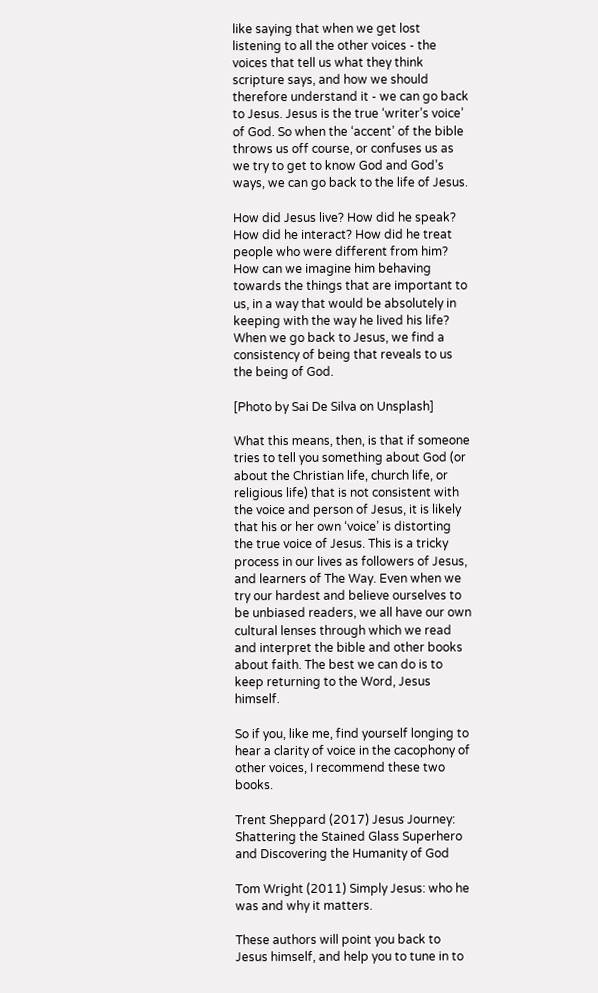like saying that when we get lost listening to all the other voices - the voices that tell us what they think scripture says, and how we should therefore understand it - we can go back to Jesus. Jesus is the true ‘writer’s voice’ of God. So when the ‘accent’ of the bible throws us off course, or confuses us as we try to get to know God and God’s ways, we can go back to the life of Jesus.

How did Jesus live? How did he speak? How did he interact? How did he treat people who were different from him? How can we imagine him behaving towards the things that are important to us, in a way that would be absolutely in keeping with the way he lived his life? When we go back to Jesus, we find a consistency of being that reveals to us the being of God.

[Photo by Sai De Silva on Unsplash]

What this means, then, is that if someone tries to tell you something about God (or about the Christian life, church life, or religious life) that is not consistent with the voice and person of Jesus, it is likely that his or her own ‘voice’ is distorting the true voice of Jesus. This is a tricky process in our lives as followers of Jesus, and learners of The Way. Even when we try our hardest and believe ourselves to be unbiased readers, we all have our own cultural lenses through which we read and interpret the bible and other books about faith. The best we can do is to keep returning to the Word, Jesus himself.

So if you, like me, find yourself longing to hear a clarity of voice in the cacophony of other voices, I recommend these two books.

Trent Sheppard (2017) Jesus Journey: Shattering the Stained Glass Superhero and Discovering the Humanity of God

Tom Wright (2011) Simply Jesus: who he was and why it matters.

These authors will point you back to Jesus himself, and help you to tune in to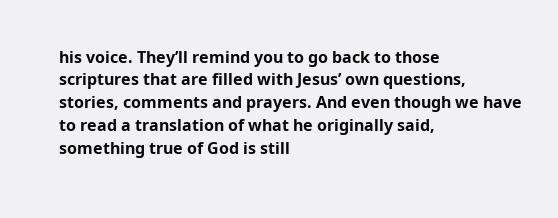his voice. They’ll remind you to go back to those scriptures that are filled with Jesus’ own questions, stories, comments and prayers. And even though we have to read a translation of what he originally said, something true of God is still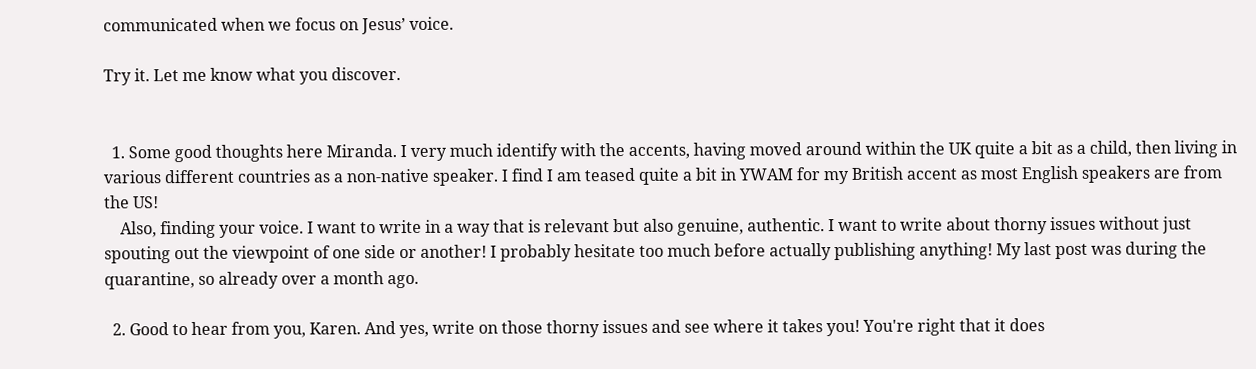communicated when we focus on Jesus’ voice.

Try it. Let me know what you discover.


  1. Some good thoughts here Miranda. I very much identify with the accents, having moved around within the UK quite a bit as a child, then living in various different countries as a non-native speaker. I find I am teased quite a bit in YWAM for my British accent as most English speakers are from the US!
    Also, finding your voice. I want to write in a way that is relevant but also genuine, authentic. I want to write about thorny issues without just spouting out the viewpoint of one side or another! I probably hesitate too much before actually publishing anything! My last post was during the quarantine, so already over a month ago.

  2. Good to hear from you, Karen. And yes, write on those thorny issues and see where it takes you! You're right that it does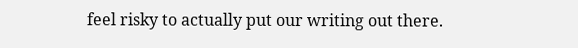feel risky to actually put our writing out there.